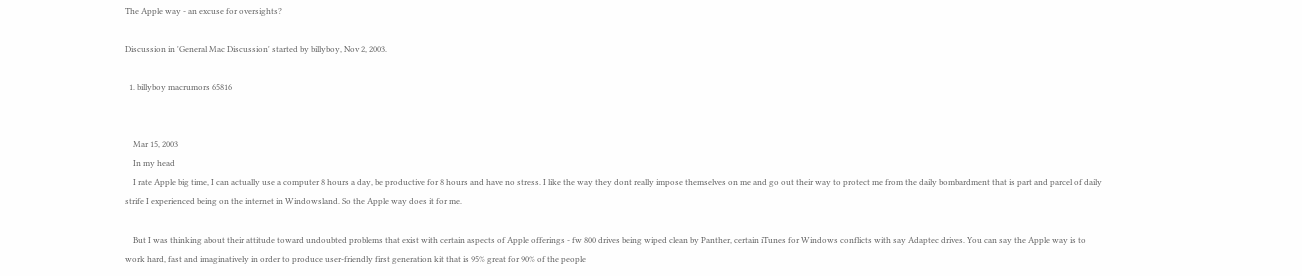The Apple way - an excuse for oversights?

Discussion in 'General Mac Discussion' started by billyboy, Nov 2, 2003.

  1. billyboy macrumors 65816


    Mar 15, 2003
    In my head
    I rate Apple big time, I can actually use a computer 8 hours a day, be productive for 8 hours and have no stress. I like the way they dont really impose themselves on me and go out their way to protect me from the daily bombardment that is part and parcel of daily strife I experienced being on the internet in Windowsland. So the Apple way does it for me.

    But I was thinking about their attitude toward undoubted problems that exist with certain aspects of Apple offerings - fw 800 drives being wiped clean by Panther, certain iTunes for Windows conflicts with say Adaptec drives. You can say the Apple way is to work hard, fast and imaginatively in order to produce user-friendly first generation kit that is 95% great for 90% of the people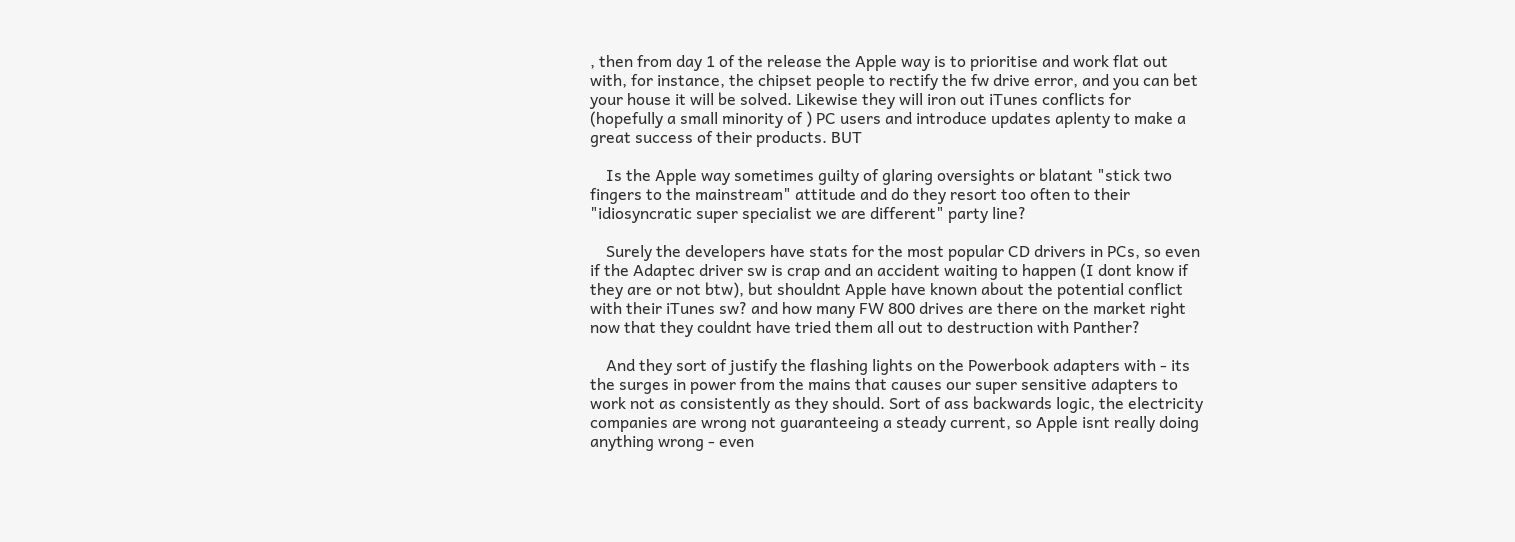, then from day 1 of the release the Apple way is to prioritise and work flat out with, for instance, the chipset people to rectify the fw drive error, and you can bet your house it will be solved. Likewise they will iron out iTunes conflicts for (hopefully a small minority of ) PC users and introduce updates aplenty to make a great success of their products. BUT

    Is the Apple way sometimes guilty of glaring oversights or blatant "stick two fingers to the mainstream" attitude and do they resort too often to their "idiosyncratic super specialist we are different" party line?

    Surely the developers have stats for the most popular CD drivers in PCs, so even if the Adaptec driver sw is crap and an accident waiting to happen (I dont know if they are or not btw), but shouldnt Apple have known about the potential conflict with their iTunes sw? and how many FW 800 drives are there on the market right now that they couldnt have tried them all out to destruction with Panther?

    And they sort of justify the flashing lights on the Powerbook adapters with - its the surges in power from the mains that causes our super sensitive adapters to work not as consistently as they should. Sort of ass backwards logic, the electricity companies are wrong not guaranteeing a steady current, so Apple isnt really doing anything wrong - even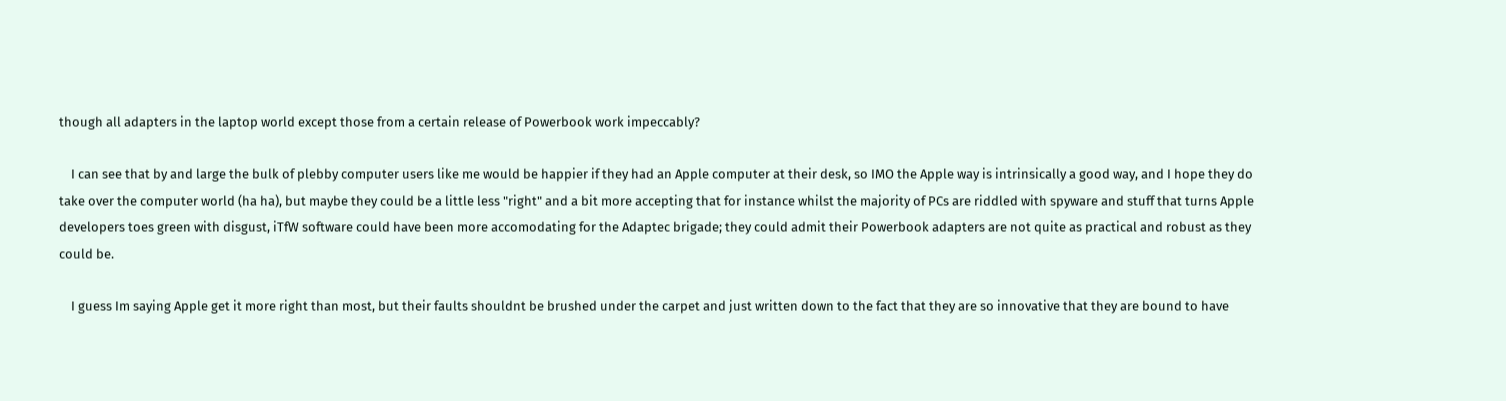though all adapters in the laptop world except those from a certain release of Powerbook work impeccably?

    I can see that by and large the bulk of plebby computer users like me would be happier if they had an Apple computer at their desk, so IMO the Apple way is intrinsically a good way, and I hope they do take over the computer world (ha ha), but maybe they could be a little less "right" and a bit more accepting that for instance whilst the majority of PCs are riddled with spyware and stuff that turns Apple developers toes green with disgust, iTfW software could have been more accomodating for the Adaptec brigade; they could admit their Powerbook adapters are not quite as practical and robust as they could be.

    I guess Im saying Apple get it more right than most, but their faults shouldnt be brushed under the carpet and just written down to the fact that they are so innovative that they are bound to have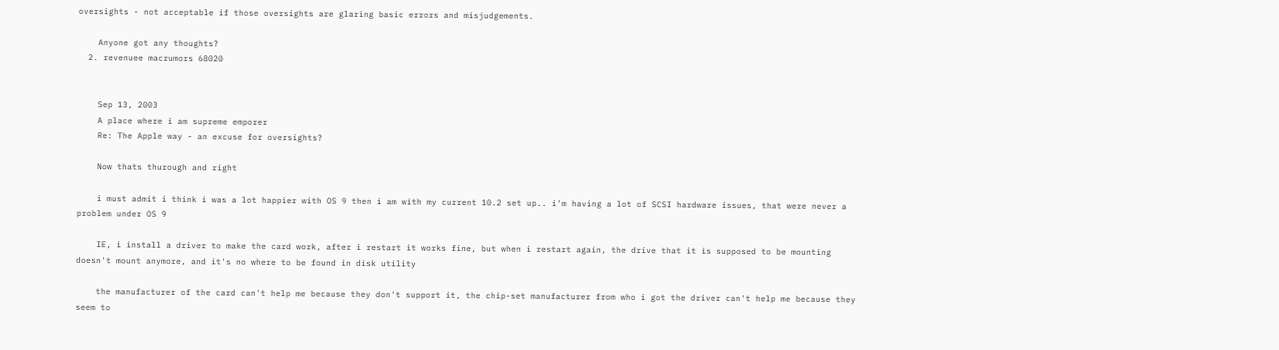oversights - not acceptable if those oversights are glaring basic errors and misjudgements.

    Anyone got any thoughts?
  2. revenuee macrumors 68020


    Sep 13, 2003
    A place where i am supreme emporer
    Re: The Apple way - an excuse for oversights?

    Now thats thurough and right

    i must admit i think i was a lot happier with OS 9 then i am with my current 10.2 set up.. i'm having a lot of SCSI hardware issues, that were never a problem under OS 9

    IE, i install a driver to make the card work, after i restart it works fine, but when i restart again, the drive that it is supposed to be mounting doesn't mount anymore, and it's no where to be found in disk utility

    the manufacturer of the card can't help me because they don't support it, the chip-set manufacturer from who i got the driver can't help me because they seem to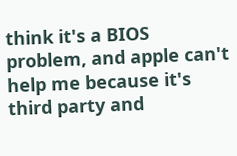think it's a BIOS problem, and apple can't help me because it's third party and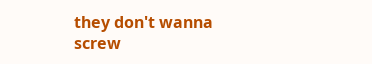they don't wanna screw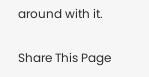around with it.

Share This Page